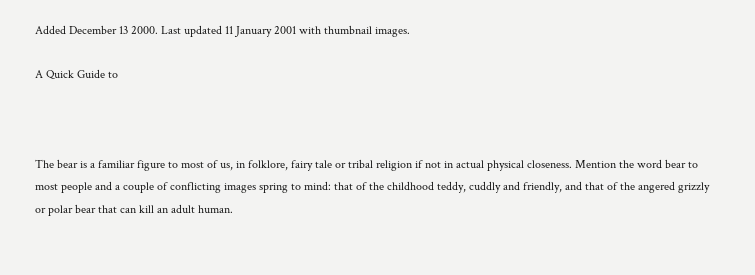Added December 13 2000. Last updated 11 January 2001 with thumbnail images.

A Quick Guide to



The bear is a familiar figure to most of us, in folklore, fairy tale or tribal religion if not in actual physical closeness. Mention the word bear to most people and a couple of conflicting images spring to mind: that of the childhood teddy, cuddly and friendly, and that of the angered grizzly or polar bear that can kill an adult human.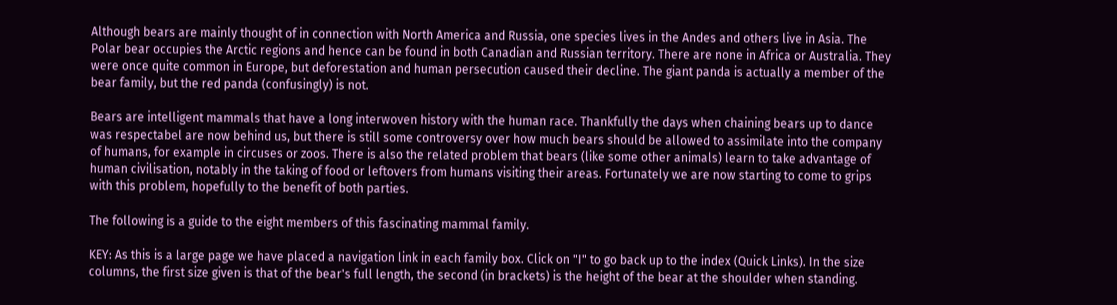Although bears are mainly thought of in connection with North America and Russia, one species lives in the Andes and others live in Asia. The Polar bear occupies the Arctic regions and hence can be found in both Canadian and Russian territory. There are none in Africa or Australia. They were once quite common in Europe, but deforestation and human persecution caused their decline. The giant panda is actually a member of the bear family, but the red panda (confusingly) is not.

Bears are intelligent mammals that have a long interwoven history with the human race. Thankfully the days when chaining bears up to dance was respectabel are now behind us, but there is still some controversy over how much bears should be allowed to assimilate into the company of humans, for example in circuses or zoos. There is also the related problem that bears (like some other animals) learn to take advantage of human civilisation, notably in the taking of food or leftovers from humans visiting their areas. Fortunately we are now starting to come to grips with this problem, hopefully to the benefit of both parties.

The following is a guide to the eight members of this fascinating mammal family.

KEY: As this is a large page we have placed a navigation link in each family box. Click on "I" to go back up to the index (Quick Links). In the size columns, the first size given is that of the bear's full length, the second (in brackets) is the height of the bear at the shoulder when standing.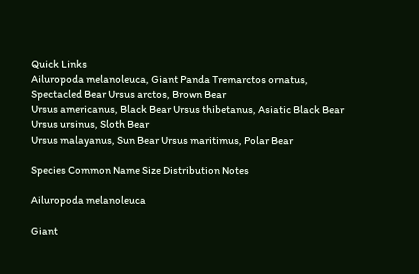Quick Links
Ailuropoda melanoleuca, Giant Panda Tremarctos ornatus, Spectacled Bear Ursus arctos, Brown Bear
Ursus americanus, Black Bear Ursus thibetanus, Asiatic Black Bear Ursus ursinus, Sloth Bear
Ursus malayanus, Sun Bear Ursus maritimus, Polar Bear

Species Common Name Size Distribution Notes

Ailuropoda melanoleuca

Giant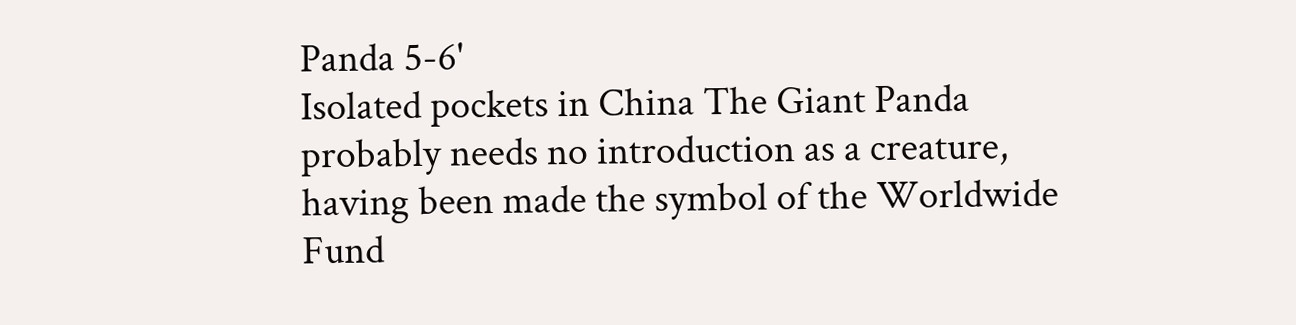Panda 5-6'
Isolated pockets in China The Giant Panda probably needs no introduction as a creature, having been made the symbol of the Worldwide Fund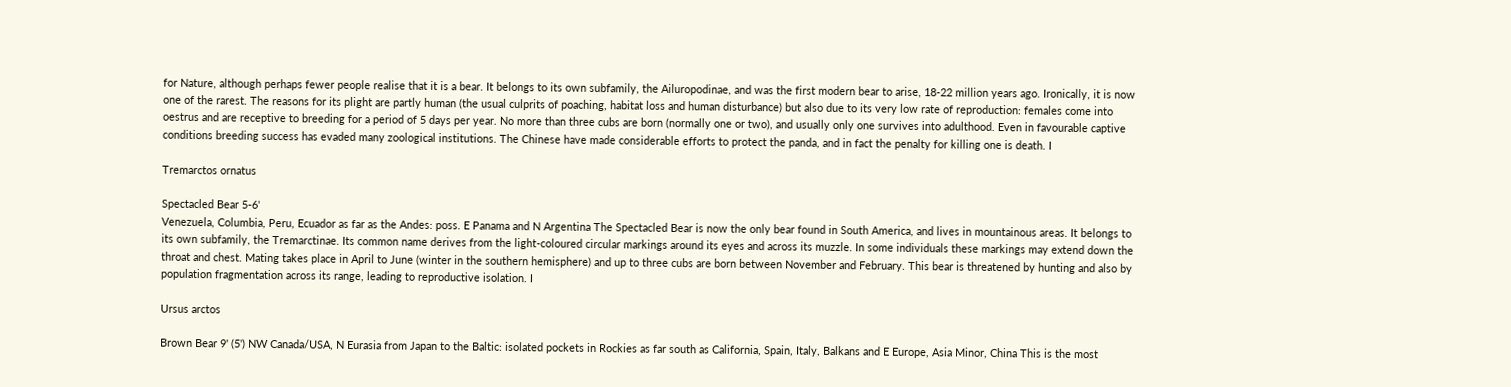for Nature, although perhaps fewer people realise that it is a bear. It belongs to its own subfamily, the Ailuropodinae, and was the first modern bear to arise, 18-22 million years ago. Ironically, it is now one of the rarest. The reasons for its plight are partly human (the usual culprits of poaching, habitat loss and human disturbance) but also due to its very low rate of reproduction: females come into oestrus and are receptive to breeding for a period of 5 days per year. No more than three cubs are born (normally one or two), and usually only one survives into adulthood. Even in favourable captive conditions breeding success has evaded many zoological institutions. The Chinese have made considerable efforts to protect the panda, and in fact the penalty for killing one is death. I

Tremarctos ornatus

Spectacled Bear 5-6'
Venezuela, Columbia, Peru, Ecuador as far as the Andes: poss. E Panama and N Argentina The Spectacled Bear is now the only bear found in South America, and lives in mountainous areas. It belongs to its own subfamily, the Tremarctinae. Its common name derives from the light-coloured circular markings around its eyes and across its muzzle. In some individuals these markings may extend down the throat and chest. Mating takes place in April to June (winter in the southern hemisphere) and up to three cubs are born between November and February. This bear is threatened by hunting and also by population fragmentation across its range, leading to reproductive isolation. I

Ursus arctos

Brown Bear 9' (5') NW Canada/USA, N Eurasia from Japan to the Baltic: isolated pockets in Rockies as far south as California, Spain, Italy, Balkans and E Europe, Asia Minor, China This is the most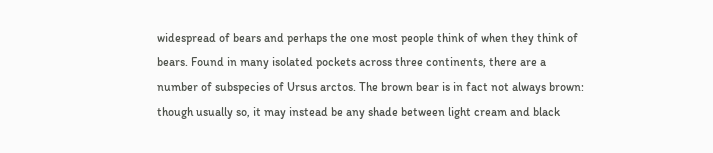widespread of bears and perhaps the one most people think of when they think of bears. Found in many isolated pockets across three continents, there are a number of subspecies of Ursus arctos. The brown bear is in fact not always brown: though usually so, it may instead be any shade between light cream and black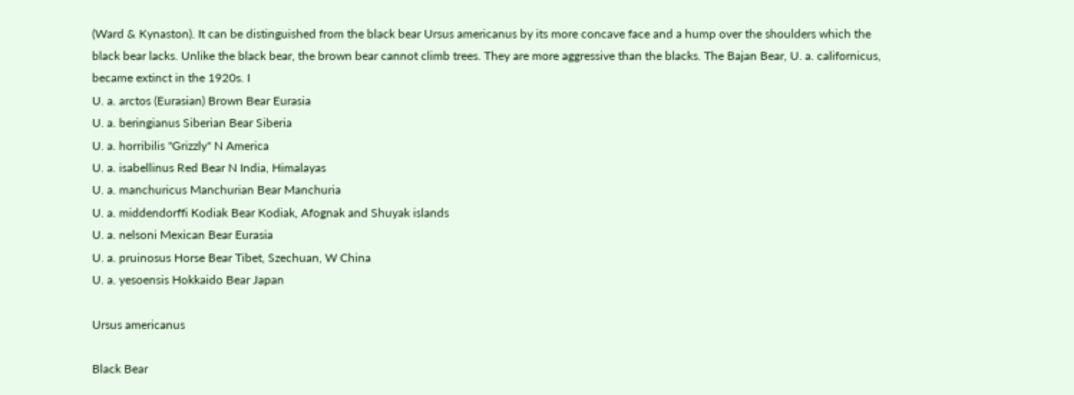(Ward & Kynaston). It can be distinguished from the black bear Ursus americanus by its more concave face and a hump over the shoulders which the black bear lacks. Unlike the black bear, the brown bear cannot climb trees. They are more aggressive than the blacks. The Bajan Bear, U. a. californicus, became extinct in the 1920s. I
U. a. arctos (Eurasian) Brown Bear Eurasia
U. a. beringianus Siberian Bear Siberia
U. a. horribilis "Grizzly" N America
U. a. isabellinus Red Bear N India, Himalayas
U. a. manchuricus Manchurian Bear Manchuria
U. a. middendorffi Kodiak Bear Kodiak, Afognak and Shuyak islands
U. a. nelsoni Mexican Bear Eurasia
U. a. pruinosus Horse Bear Tibet, Szechuan, W China
U. a. yesoensis Hokkaido Bear Japan

Ursus americanus

Black Bear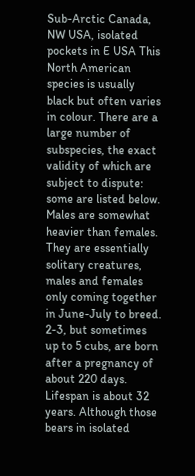Sub-Arctic Canada, NW USA, isolated pockets in E USA This North American species is usually black but often varies in colour. There are a large number of subspecies, the exact validity of which are subject to dispute: some are listed below. Males are somewhat heavier than females. They are essentially solitary creatures, males and females only coming together in June-July to breed. 2-3, but sometimes up to 5 cubs, are born after a pregnancy of about 220 days. Lifespan is about 32 years. Although those bears in isolated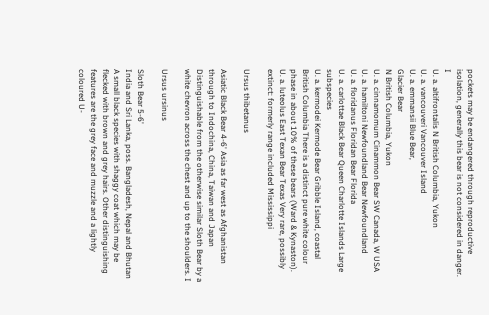pockets may be endangered through reproductive isolation, generally this bear is not considered in danger. I
U. a. altifrontalis N British Columbia, Yukon
U. a. vancouveri Vancouver Island
U. a. emmansii Blue Bear,
Glacier Bear
N British Columbia, Yukon
U. a. cinnamomum Cinammon Bear SW Canada, W USA
U. a. hamiltoni Newfoundland Bear Newfoundland
U. a. floridanus Floridan Bear Florida
U. a. carlottae Black Bear Queen Charlotte Islands Large subspecies
U. a. kermodei Kermode Bear Gribble Island, coastal British Columbia There is a distinct pure white colour phase in about 10% of these bears (Ward & Kynaston).
U. a. luteolus East Texan Bear Texas Very rare, possibly extinct: formerly range included Mississippi

Ursus thibetanus

Asiatic Black Bear 4-6' Asia as far west as Afghanistan through to Indochina, China, Taiwan and Japan Distinguishable from the otherwise similar Sloth Bear by a white chevron across the chest and up to the shoulders. I

Ursus ursinus

Sloth Bear 5-6'
India and Sri Lanka, poss. Bangladesh, Nepal and Bhutan A small black species with shaggy coat which may be flecked with brown and grey hairs. Other distinguishing features are the grey face and muzzle and a lightly coloured U-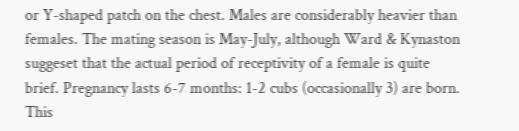or Y-shaped patch on the chest. Males are considerably heavier than females. The mating season is May-July, although Ward & Kynaston suggeset that the actual period of receptivity of a female is quite brief. Pregnancy lasts 6-7 months: 1-2 cubs (occasionally 3) are born. This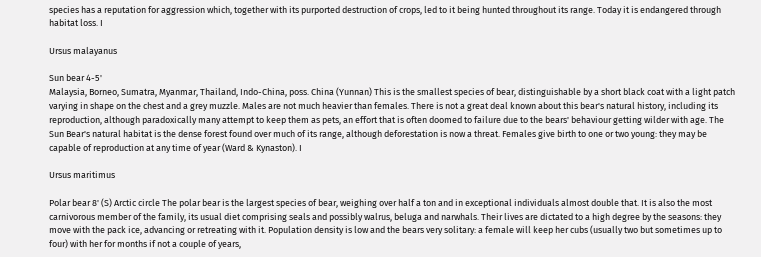species has a reputation for aggression which, together with its purported destruction of crops, led to it being hunted throughout its range. Today it is endangered through habitat loss. I

Ursus malayanus

Sun bear 4-5'
Malaysia, Borneo, Sumatra, Myanmar, Thailand, Indo-China, poss. China (Yunnan) This is the smallest species of bear, distinguishable by a short black coat with a light patch varying in shape on the chest and a grey muzzle. Males are not much heavier than females. There is not a great deal known about this bear's natural history, including its reproduction, although paradoxically many attempt to keep them as pets, an effort that is often doomed to failure due to the bears' behaviour getting wilder with age. The Sun Bear's natural habitat is the dense forest found over much of its range, although deforestation is now a threat. Females give birth to one or two young: they may be capable of reproduction at any time of year (Ward & Kynaston). I

Ursus maritimus

Polar bear 8' (S) Arctic circle The polar bear is the largest species of bear, weighing over half a ton and in exceptional individuals almost double that. It is also the most carnivorous member of the family, its usual diet comprising seals and possibly walrus, beluga and narwhals. Their lives are dictated to a high degree by the seasons: they move with the pack ice, advancing or retreating with it. Population density is low and the bears very solitary: a female will keep her cubs (usually two but sometimes up to four) with her for months if not a couple of years,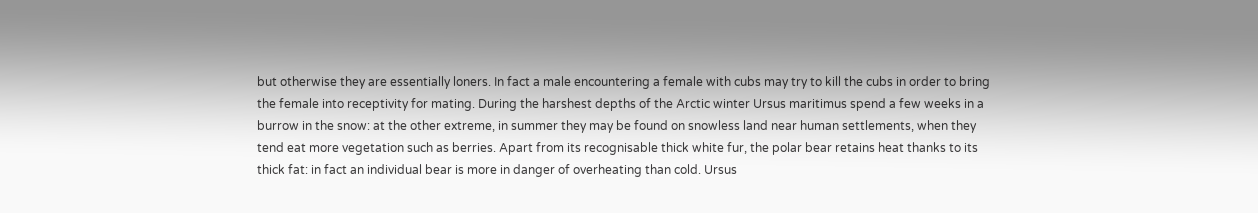but otherwise they are essentially loners. In fact a male encountering a female with cubs may try to kill the cubs in order to bring the female into receptivity for mating. During the harshest depths of the Arctic winter Ursus maritimus spend a few weeks in a burrow in the snow: at the other extreme, in summer they may be found on snowless land near human settlements, when they tend eat more vegetation such as berries. Apart from its recognisable thick white fur, the polar bear retains heat thanks to its thick fat: in fact an individual bear is more in danger of overheating than cold. Ursus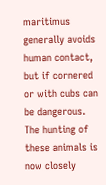maritimus generally avoids human contact, but if cornered or with cubs can be dangerous. The hunting of these animals is now closely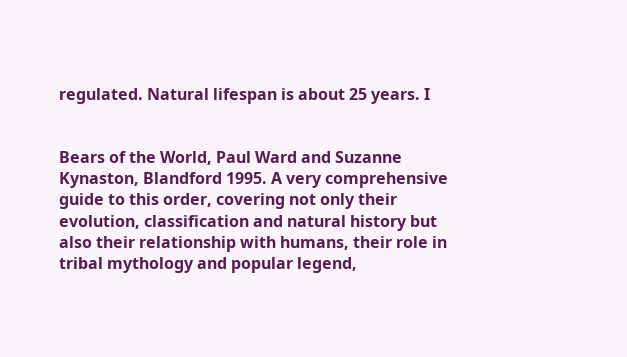regulated. Natural lifespan is about 25 years. I


Bears of the World, Paul Ward and Suzanne Kynaston, Blandford 1995. A very comprehensive guide to this order, covering not only their evolution, classification and natural history but also their relationship with humans, their role in tribal mythology and popular legend,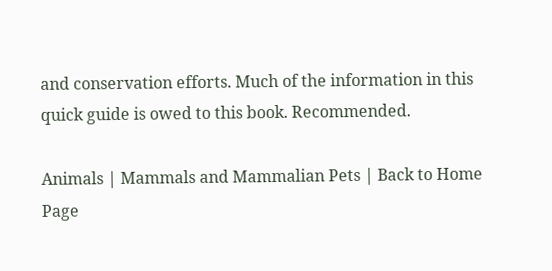and conservation efforts. Much of the information in this quick guide is owed to this book. Recommended.

Animals | Mammals and Mammalian Pets | Back to Home Page